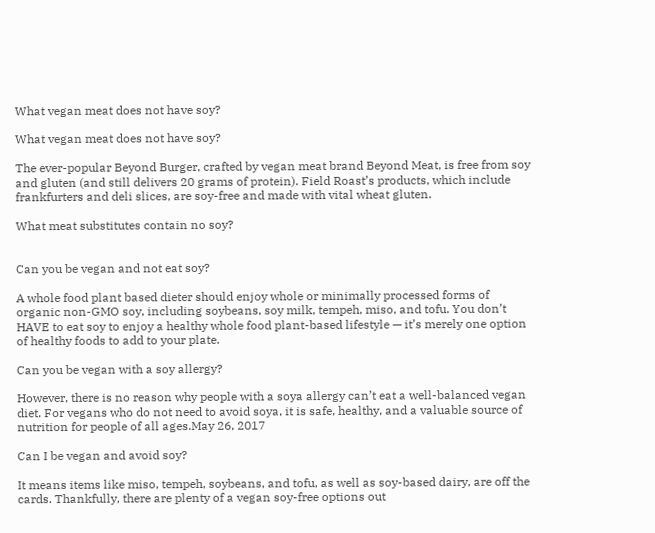What vegan meat does not have soy?

What vegan meat does not have soy?

The ever-popular Beyond Burger, crafted by vegan meat brand Beyond Meat, is free from soy and gluten (and still delivers 20 grams of protein). Field Roast’s products, which include frankfurters and deli slices, are soy-free and made with vital wheat gluten.

What meat substitutes contain no soy?


Can you be vegan and not eat soy?

A whole food plant based dieter should enjoy whole or minimally processed forms of organic non-GMO soy, including soybeans, soy milk, tempeh, miso, and tofu. You don’t HAVE to eat soy to enjoy a healthy whole food plant-based lifestyle — it’s merely one option of healthy foods to add to your plate.

Can you be vegan with a soy allergy?

However, there is no reason why people with a soya allergy can’t eat a well-balanced vegan diet. For vegans who do not need to avoid soya, it is safe, healthy, and a valuable source of nutrition for people of all ages.May 26, 2017

Can I be vegan and avoid soy?

It means items like miso, tempeh, soybeans, and tofu, as well as soy-based dairy, are off the cards. Thankfully, there are plenty of a vegan soy-free options out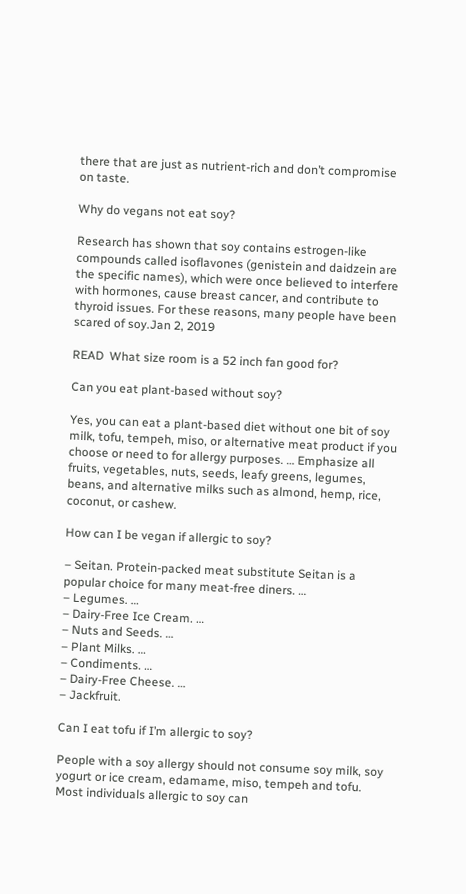there that are just as nutrient-rich and don’t compromise on taste.

Why do vegans not eat soy?

Research has shown that soy contains estrogen-like compounds called isoflavones (genistein and daidzein are the specific names), which were once believed to interfere with hormones, cause breast cancer, and contribute to thyroid issues. For these reasons, many people have been scared of soy.Jan 2, 2019

READ  What size room is a 52 inch fan good for?

Can you eat plant-based without soy?

Yes, you can eat a plant-based diet without one bit of soy milk, tofu, tempeh, miso, or alternative meat product if you choose or need to for allergy purposes. … Emphasize all fruits, vegetables, nuts, seeds, leafy greens, legumes, beans, and alternative milks such as almond, hemp, rice, coconut, or cashew.

How can I be vegan if allergic to soy?

– Seitan. Protein-packed meat substitute Seitan is a popular choice for many meat-free diners. …
– Legumes. …
– Dairy-Free Ice Cream. …
– Nuts and Seeds. …
– Plant Milks. …
– Condiments. …
– Dairy-Free Cheese. …
– Jackfruit.

Can I eat tofu if I’m allergic to soy?

People with a soy allergy should not consume soy milk, soy yogurt or ice cream, edamame, miso, tempeh and tofu. Most individuals allergic to soy can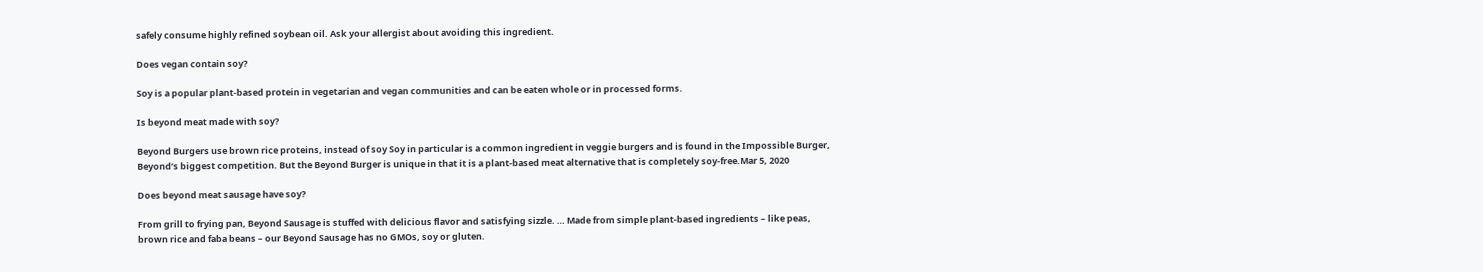safely consume highly refined soybean oil. Ask your allergist about avoiding this ingredient.

Does vegan contain soy?

Soy is a popular plant-based protein in vegetarian and vegan communities and can be eaten whole or in processed forms.

Is beyond meat made with soy?

Beyond Burgers use brown rice proteins, instead of soy Soy in particular is a common ingredient in veggie burgers and is found in the Impossible Burger, Beyond’s biggest competition. But the Beyond Burger is unique in that it is a plant-based meat alternative that is completely soy-free.Mar 5, 2020

Does beyond meat sausage have soy?

From grill to frying pan, Beyond Sausage is stuffed with delicious flavor and satisfying sizzle. … Made from simple plant-based ingredients – like peas, brown rice and faba beans – our Beyond Sausage has no GMOs, soy or gluten.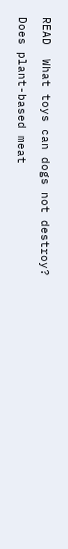READ  What toys can dogs not destroy?

Does plant-based meat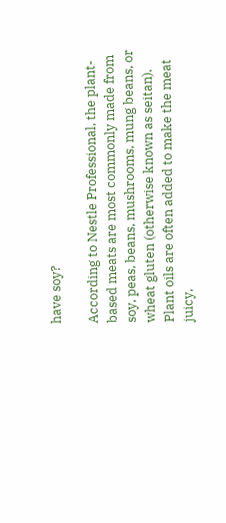have soy?

According to Nestle Professional, the plant-based meats are most commonly made from soy, peas, beans, mushrooms, mung beans, or wheat gluten (otherwise known as seitan). Plant oils are often added to make the meat juicy,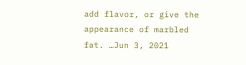add flavor, or give the appearance of marbled fat. …Jun 3, 2021